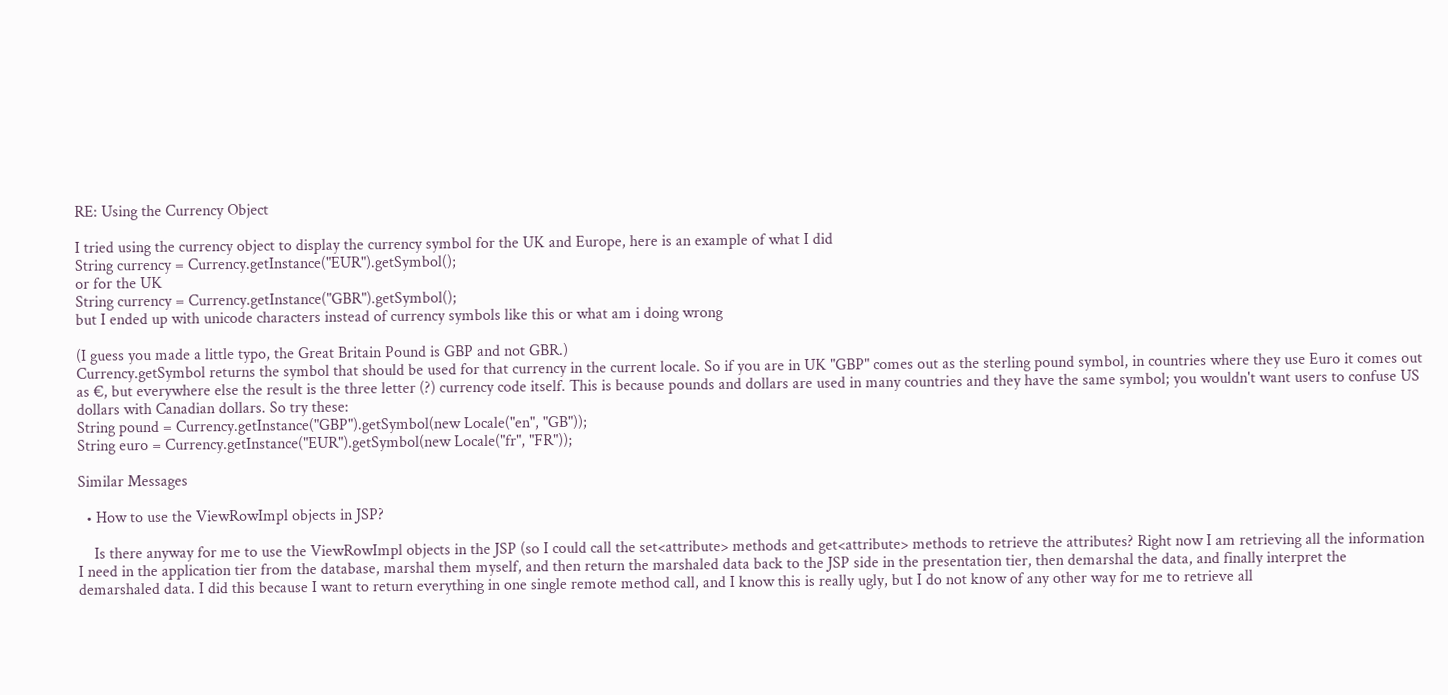RE: Using the Currency Object

I tried using the currency object to display the currency symbol for the UK and Europe, here is an example of what I did
String currency = Currency.getInstance("EUR").getSymbol();
or for the UK
String currency = Currency.getInstance("GBR").getSymbol();
but I ended up with unicode characters instead of currency symbols like this or what am i doing wrong

(I guess you made a little typo, the Great Britain Pound is GBP and not GBR.)
Currency.getSymbol returns the symbol that should be used for that currency in the current locale. So if you are in UK "GBP" comes out as the sterling pound symbol, in countries where they use Euro it comes out as €, but everywhere else the result is the three letter (?) currency code itself. This is because pounds and dollars are used in many countries and they have the same symbol; you wouldn't want users to confuse US dollars with Canadian dollars. So try these:
String pound = Currency.getInstance("GBP").getSymbol(new Locale("en", "GB"));
String euro = Currency.getInstance("EUR").getSymbol(new Locale("fr", "FR"));

Similar Messages

  • How to use the ViewRowImpl objects in JSP?

    Is there anyway for me to use the ViewRowImpl objects in the JSP (so I could call the set<attribute> methods and get<attribute> methods to retrieve the attributes? Right now I am retrieving all the information I need in the application tier from the database, marshal them myself, and then return the marshaled data back to the JSP side in the presentation tier, then demarshal the data, and finally interpret the demarshaled data. I did this because I want to return everything in one single remote method call, and I know this is really ugly, but I do not know of any other way for me to retrieve all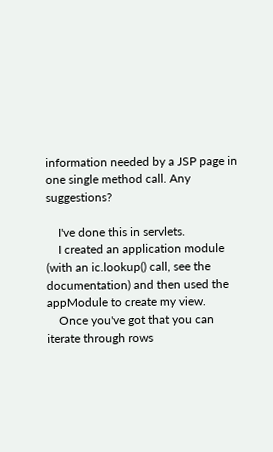information needed by a JSP page in one single method call. Any suggestions?

    I've done this in servlets.
    I created an application module (with an ic.lookup() call, see the documentation) and then used the appModule to create my view.
    Once you've got that you can iterate through rows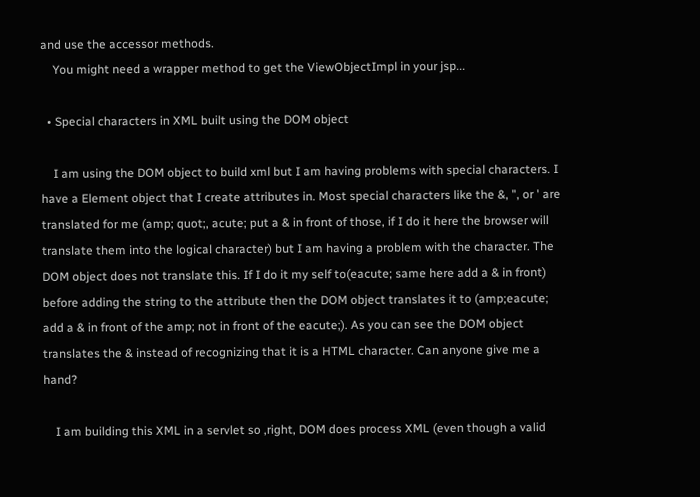and use the accessor methods.
    You might need a wrapper method to get the ViewObjectImpl in your jsp...

  • Special characters in XML built using the DOM object

    I am using the DOM object to build xml but I am having problems with special characters. I have a Element object that I create attributes in. Most special characters like the &, ", or ' are translated for me (amp; quot;, acute; put a & in front of those, if I do it here the browser will translate them into the logical character) but I am having a problem with the character. The DOM object does not translate this. If I do it my self to(eacute; same here add a & in front) before adding the string to the attribute then the DOM object translates it to (amp;eacute; add a & in front of the amp; not in front of the eacute;). As you can see the DOM object translates the & instead of recognizing that it is a HTML character. Can anyone give me a hand?

    I am building this XML in a servlet so ,right, DOM does process XML (even though a valid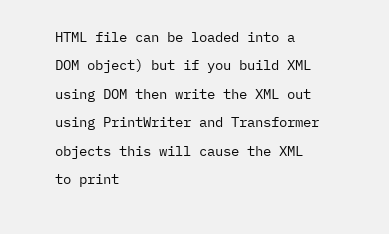HTML file can be loaded into a DOM object) but if you build XML using DOM then write the XML out using PrintWriter and Transformer objects this will cause the XML to print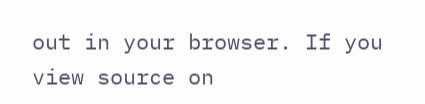out in your browser. If you view source on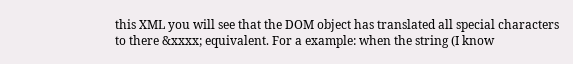this XML you will see that the DOM object has translated all special characters to there &xxxx; equivalent. For a example: when the string (I know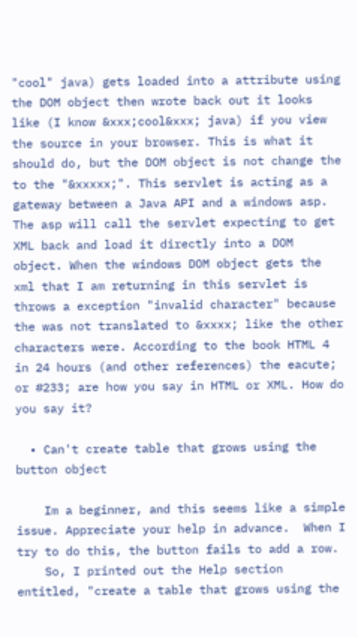"cool" java) gets loaded into a attribute using the DOM object then wrote back out it looks like (I know &xxx;cool&xxx; java) if you view the source in your browser. This is what it should do, but the DOM object is not change the to the "&xxxxx;". This servlet is acting as a gateway between a Java API and a windows asp. The asp will call the servlet expecting to get XML back and load it directly into a DOM object. When the windows DOM object gets the xml that I am returning in this servlet is throws a exception "invalid character" because the was not translated to &xxxx; like the other characters were. According to the book HTML 4 in 24 hours (and other references) the eacute; or #233; are how you say in HTML or XML. How do you say it?

  • Can't create table that grows using the button object

    Im a beginner, and this seems like a simple issue. Appreciate your help in advance.  When I try to do this, the button fails to add a row.
    So, I printed out the Help section entitled, "create a table that grows using the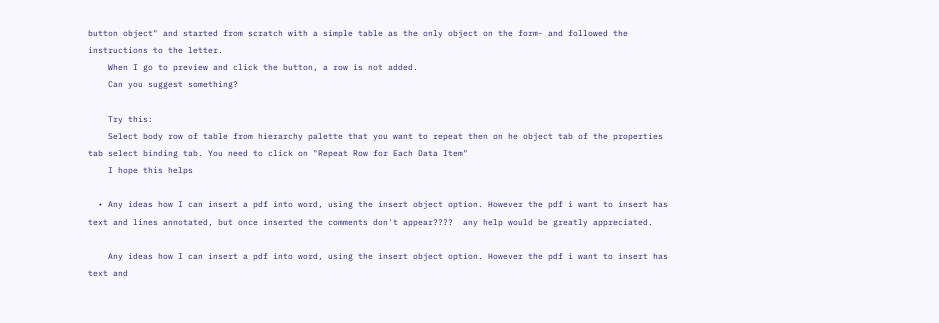button object" and started from scratch with a simple table as the only object on the form- and followed the instructions to the letter.
    When I go to preview and click the button, a row is not added.
    Can you suggest something?

    Try this:
    Select body row of table from hierarchy palette that you want to repeat then on he object tab of the properties tab select binding tab. You need to click on "Repeat Row for Each Data Item"
    I hope this helps

  • Any ideas how I can insert a pdf into word, using the insert object option. However the pdf i want to insert has text and lines annotated, but once inserted the comments don't appear????  any help would be greatly appreciated.

    Any ideas how I can insert a pdf into word, using the insert object option. However the pdf i want to insert has text and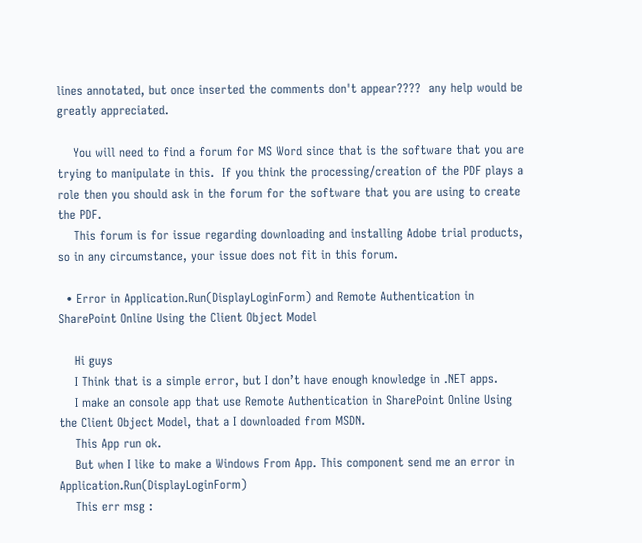lines annotated, but once inserted the comments don't appear????  any help would be greatly appreciated.

    You will need to find a forum for MS Word since that is the software that you are trying to manipulate in this.  If you think the processing/creation of the PDF plays a role then you should ask in the forum for the software that you are using to create the PDF.
    This forum is for issue regarding downloading and installing Adobe trial products, so in any circumstance, your issue does not fit in this forum.

  • Error in Application.Run(DisplayLoginForm) and Remote Authentication in SharePoint Online Using the Client Object Model

    Hi guys
    I Think that is a simple error, but I don’t have enough knowledge in .NET apps.
    I make an console app that use Remote Authentication in SharePoint Online Using the Client Object Model, that a I downloaded from MSDN.
    This App run ok.
    But when I like to make a Windows From App. This component send me an error in Application.Run(DisplayLoginForm)
    This err msg :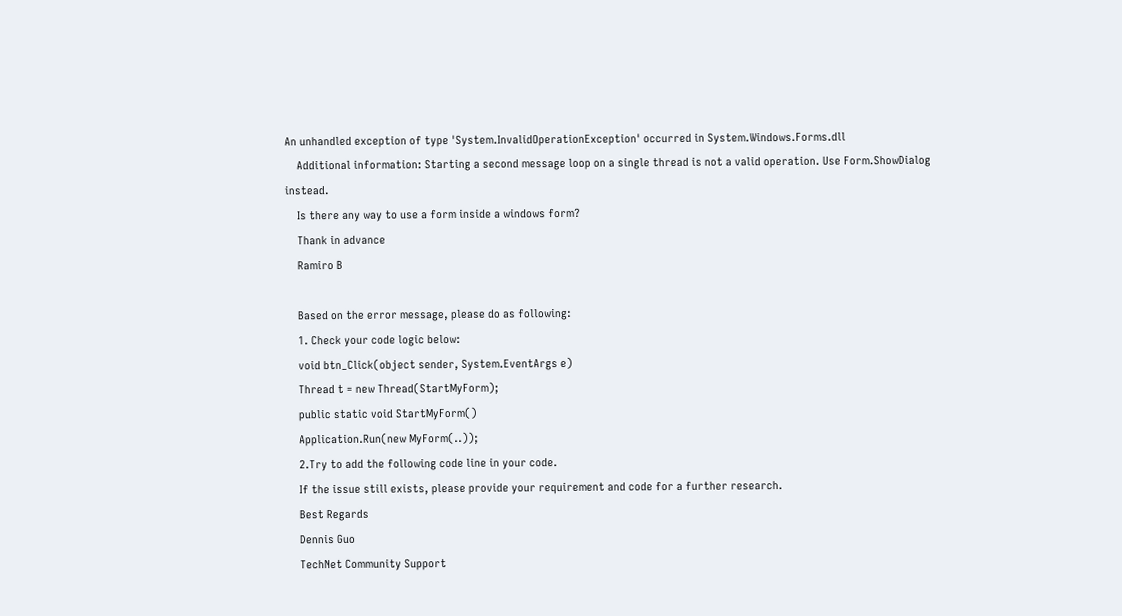An unhandled exception of type 'System.InvalidOperationException' occurred in System.Windows.Forms.dll
    Additional information: Starting a second message loop on a single thread is not a valid operation. Use Form.ShowDialog instead.
    Is there any way to use a form inside a windows form?
    Thank in advance
    Ramiro B

    Based on the error message, please do as following:
    1. Check your code logic below:
    void btn_Click(object sender, System.EventArgs e)
    Thread t = new Thread(StartMyForm);
    public static void StartMyForm()
    Application.Run(new MyForm(..));
    2.Try to add the following code line in your code.
    If the issue still exists, please provide your requirement and code for a further research.
    Best Regards
    Dennis Guo
    TechNet Community Support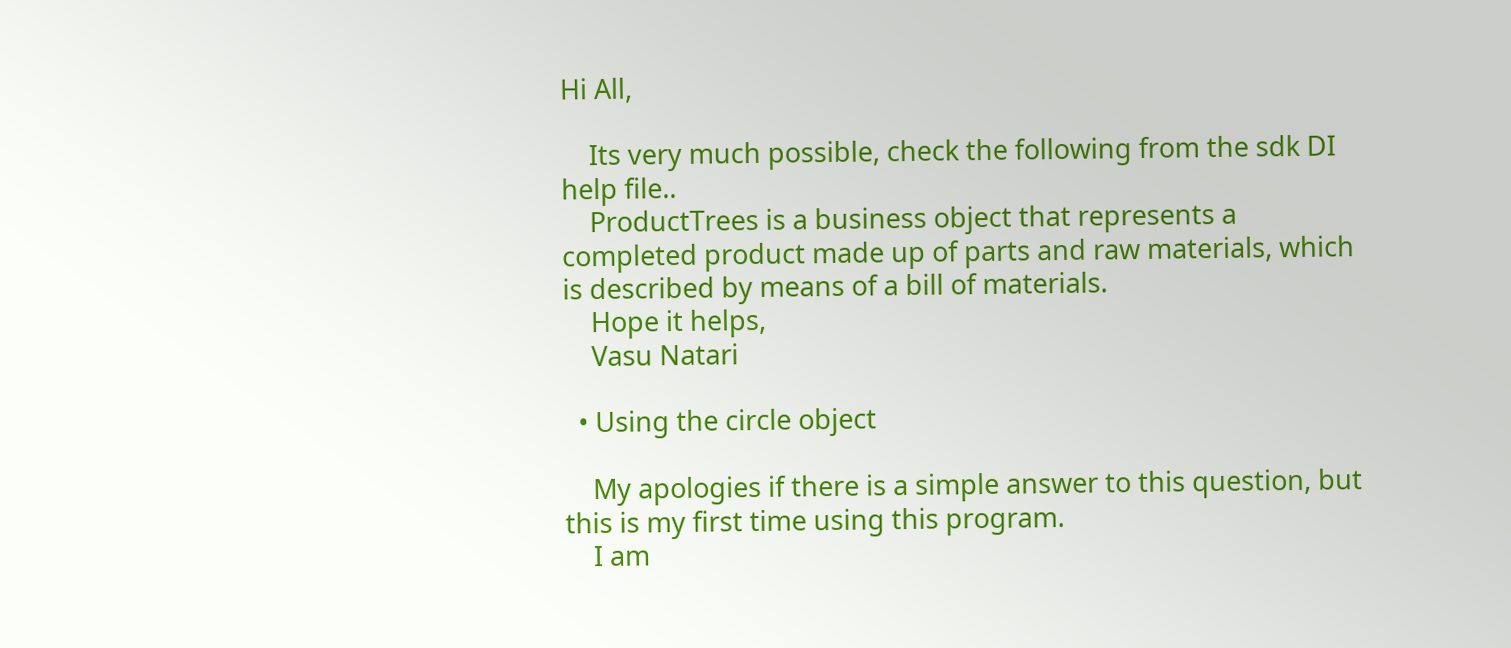Hi All,

    Its very much possible, check the following from the sdk DI help file..
    ProductTrees is a business object that represents a completed product made up of parts and raw materials, which is described by means of a bill of materials.
    Hope it helps,
    Vasu Natari

  • Using the circle object

    My apologies if there is a simple answer to this question, but this is my first time using this program.
    I am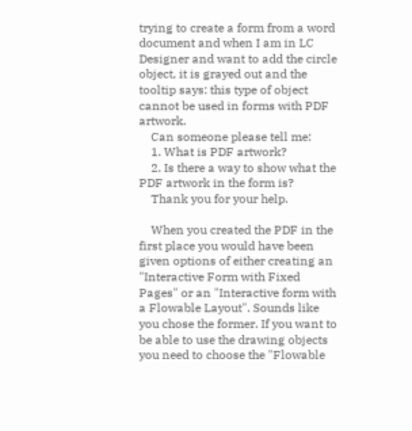trying to create a form from a word document and when I am in LC Designer and want to add the circle object, it is grayed out and the tooltip says: this type of object cannot be used in forms with PDF artwork.
    Can someone please tell me:
    1. What is PDF artwork?
    2. Is there a way to show what the PDF artwork in the form is?
    Thank you for your help.

    When you created the PDF in the first place you would have been given options of either creating an "Interactive Form with Fixed Pages" or an "Interactive form with a Flowable Layout". Sounds like you chose the former. If you want to be able to use the drawing objects you need to choose the "Flowable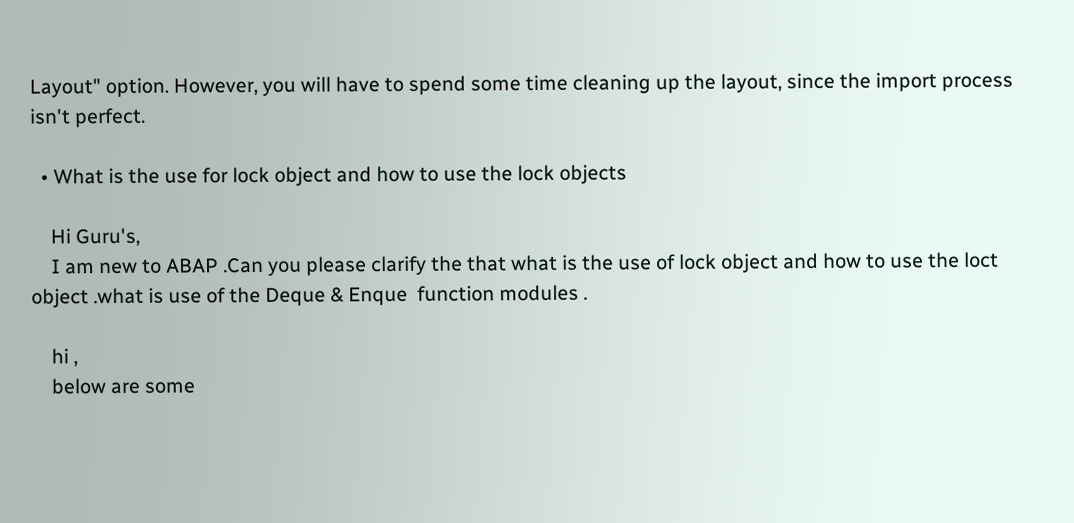Layout" option. However, you will have to spend some time cleaning up the layout, since the import process isn't perfect.

  • What is the use for lock object and how to use the lock objects

    Hi Guru's,
    I am new to ABAP .Can you please clarify the that what is the use of lock object and how to use the loct object .what is use of the Deque & Enque  function modules .

    hi ,
    below are some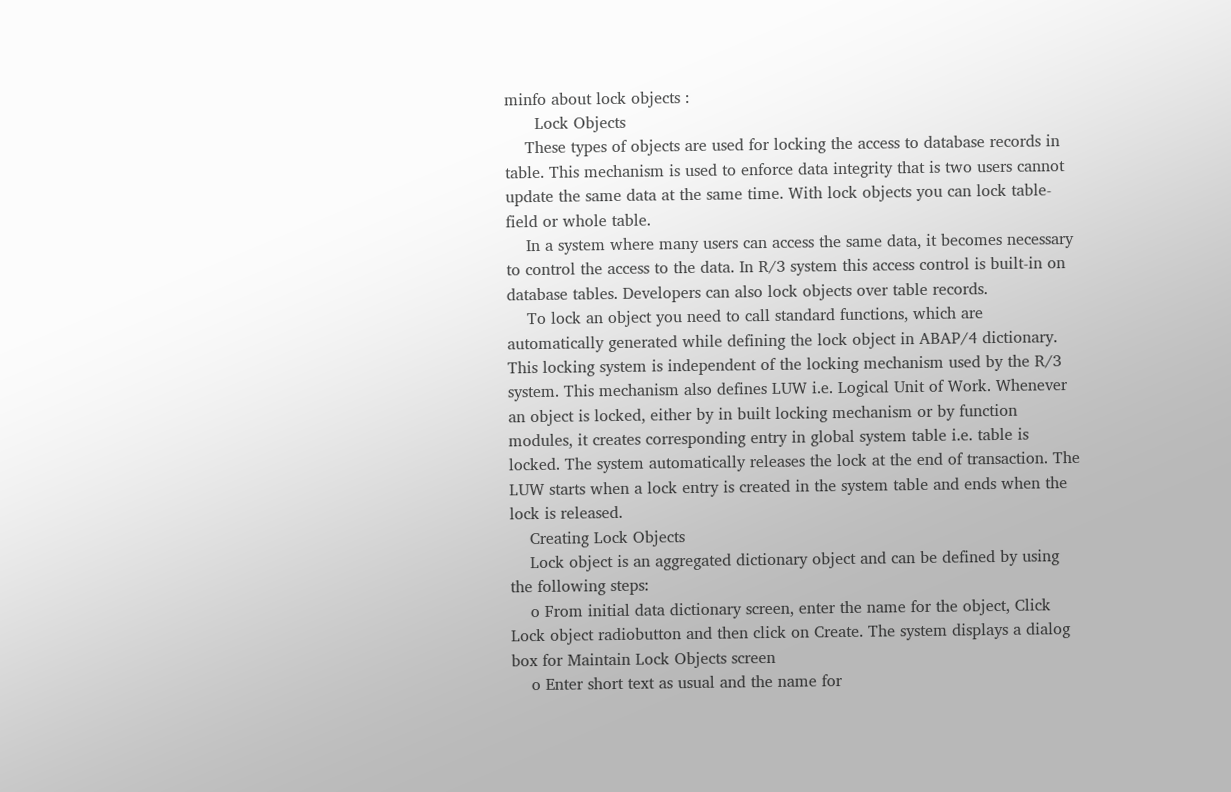minfo about lock objects :
      Lock Objects
    These types of objects are used for locking the access to database records in table. This mechanism is used to enforce data integrity that is two users cannot update the same data at the same time. With lock objects you can lock table-field or whole table.
    In a system where many users can access the same data, it becomes necessary to control the access to the data. In R/3 system this access control is built-in on database tables. Developers can also lock objects over table records.
    To lock an object you need to call standard functions, which are automatically generated while defining the lock object in ABAP/4 dictionary. This locking system is independent of the locking mechanism used by the R/3 system. This mechanism also defines LUW i.e. Logical Unit of Work. Whenever an object is locked, either by in built locking mechanism or by function modules, it creates corresponding entry in global system table i.e. table is locked. The system automatically releases the lock at the end of transaction. The LUW starts when a lock entry is created in the system table and ends when the lock is released.
    Creating Lock Objects
    Lock object is an aggregated dictionary object and can be defined by using the following steps:
    o From initial data dictionary screen, enter the name for the object, Click Lock object radiobutton and then click on Create. The system displays a dialog box for Maintain Lock Objects screen
    o Enter short text as usual and the name for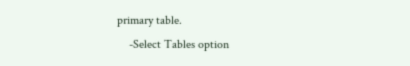primary table.
    -Select Tables option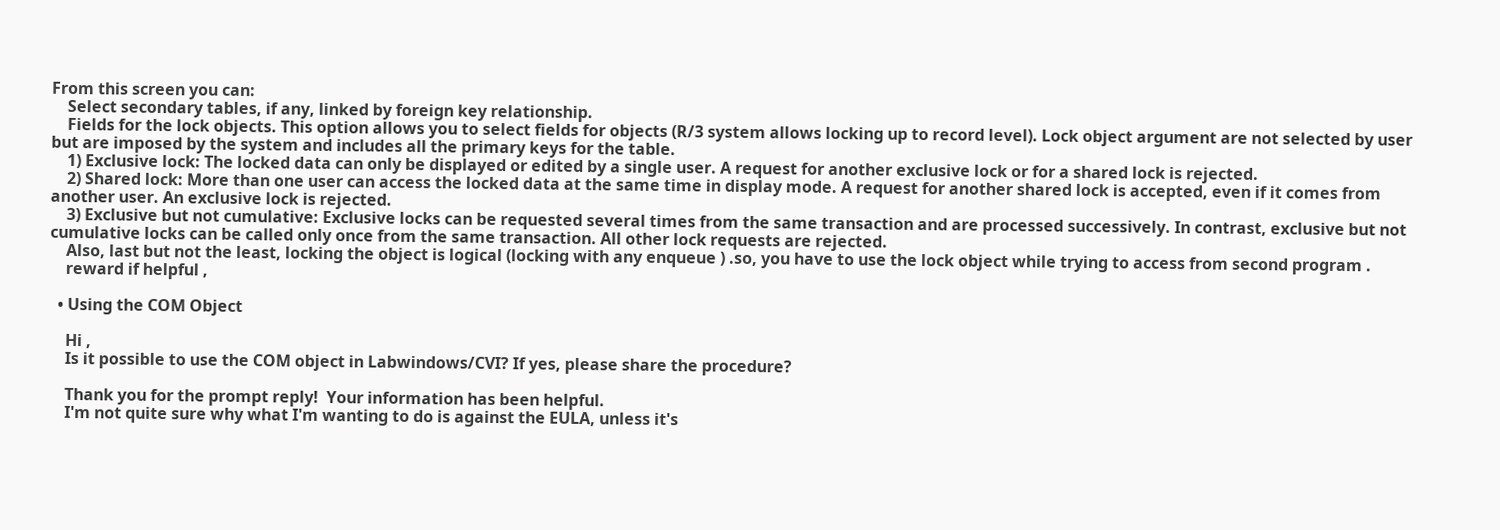From this screen you can:
    Select secondary tables, if any, linked by foreign key relationship.
    Fields for the lock objects. This option allows you to select fields for objects (R/3 system allows locking up to record level). Lock object argument are not selected by user but are imposed by the system and includes all the primary keys for the table.
    1) Exclusive lock: The locked data can only be displayed or edited by a single user. A request for another exclusive lock or for a shared lock is rejected.
    2) Shared lock: More than one user can access the locked data at the same time in display mode. A request for another shared lock is accepted, even if it comes from another user. An exclusive lock is rejected.
    3) Exclusive but not cumulative: Exclusive locks can be requested several times from the same transaction and are processed successively. In contrast, exclusive but not cumulative locks can be called only once from the same transaction. All other lock requests are rejected.
    Also, last but not the least, locking the object is logical (locking with any enqueue ) .so, you have to use the lock object while trying to access from second program .
    reward if helpful ,

  • Using the COM Object

    Hi ,
    Is it possible to use the COM object in Labwindows/CVI? If yes, please share the procedure?

    Thank you for the prompt reply!  Your information has been helpful.
    I'm not quite sure why what I'm wanting to do is against the EULA, unless it's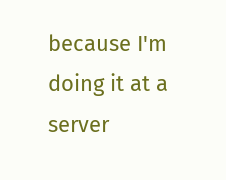because I'm doing it at a server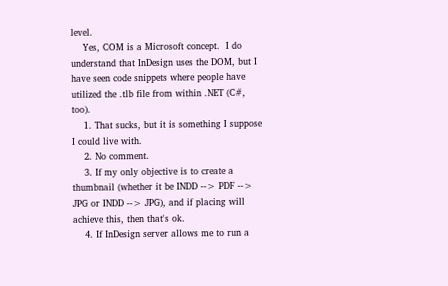level.
    Yes, COM is a Microsoft concept.  I do understand that InDesign uses the DOM, but I have seen code snippets where people have utilized the .tlb file from within .NET (C#, too).
    1. That sucks, but it is something I suppose I could live with.
    2. No comment.
    3. If my only objective is to create a thumbnail (whether it be INDD --> PDF --> JPG or INDD --> JPG), and if placing will achieve this, then that's ok.
    4. If InDesign server allows me to run a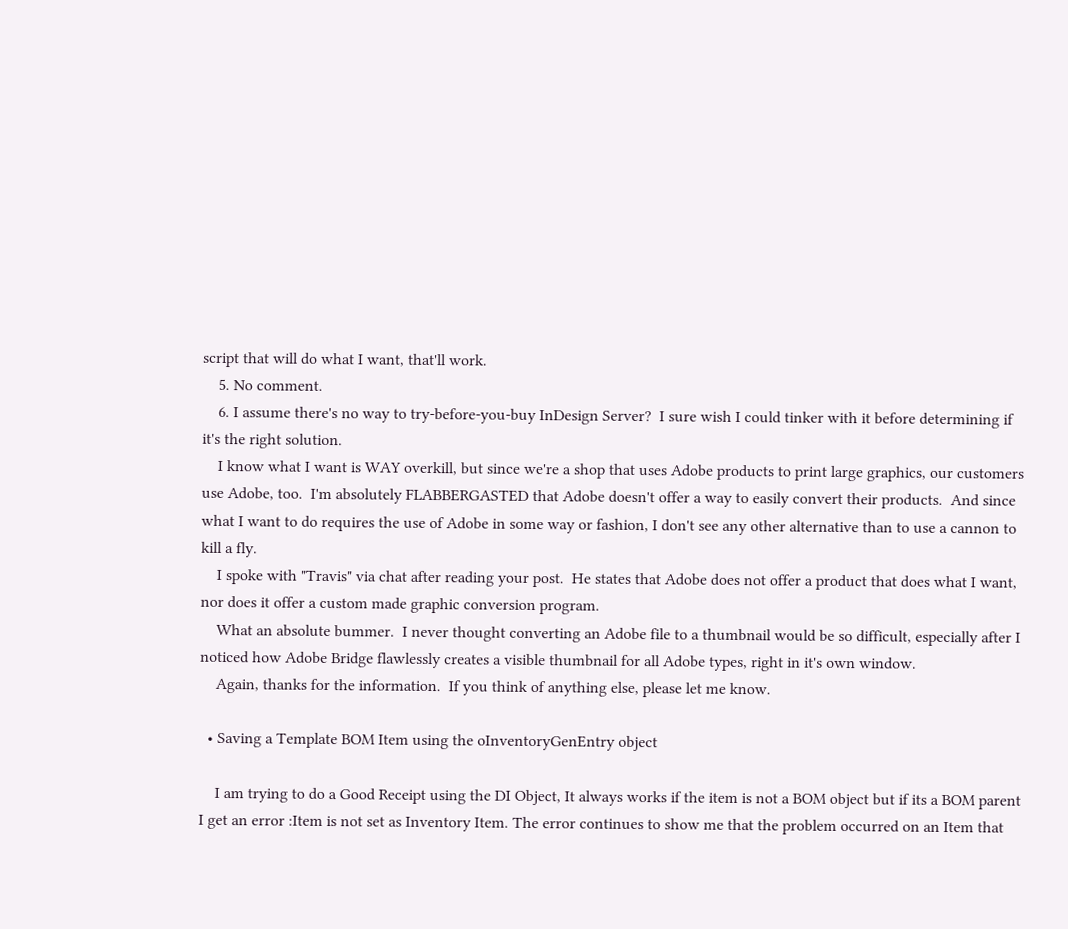script that will do what I want, that'll work.
    5. No comment.
    6. I assume there's no way to try-before-you-buy InDesign Server?  I sure wish I could tinker with it before determining if it's the right solution.
    I know what I want is WAY overkill, but since we're a shop that uses Adobe products to print large graphics, our customers use Adobe, too.  I'm absolutely FLABBERGASTED that Adobe doesn't offer a way to easily convert their products.  And since what I want to do requires the use of Adobe in some way or fashion, I don't see any other alternative than to use a cannon to kill a fly.
    I spoke with "Travis" via chat after reading your post.  He states that Adobe does not offer a product that does what I want, nor does it offer a custom made graphic conversion program.
    What an absolute bummer.  I never thought converting an Adobe file to a thumbnail would be so difficult, especially after I noticed how Adobe Bridge flawlessly creates a visible thumbnail for all Adobe types, right in it's own window.
    Again, thanks for the information.  If you think of anything else, please let me know.

  • Saving a Template BOM Item using the oInventoryGenEntry object

    I am trying to do a Good Receipt using the DI Object, It always works if the item is not a BOM object but if its a BOM parent I get an error :Item is not set as Inventory Item. The error continues to show me that the problem occurred on an Item that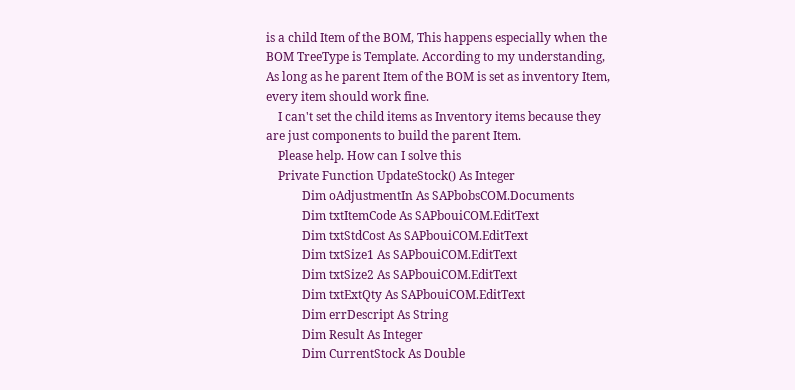is a child Item of the BOM, This happens especially when the BOM TreeType is Template. According to my understanding,  As long as he parent Item of the BOM is set as inventory Item, every item should work fine.
    I can't set the child items as Inventory items because they are just components to build the parent Item.
    Please help. How can I solve this
    Private Function UpdateStock() As Integer
            Dim oAdjustmentIn As SAPbobsCOM.Documents
            Dim txtItemCode As SAPbouiCOM.EditText
            Dim txtStdCost As SAPbouiCOM.EditText
            Dim txtSize1 As SAPbouiCOM.EditText
            Dim txtSize2 As SAPbouiCOM.EditText
            Dim txtExtQty As SAPbouiCOM.EditText
            Dim errDescript As String
            Dim Result As Integer
            Dim CurrentStock As Double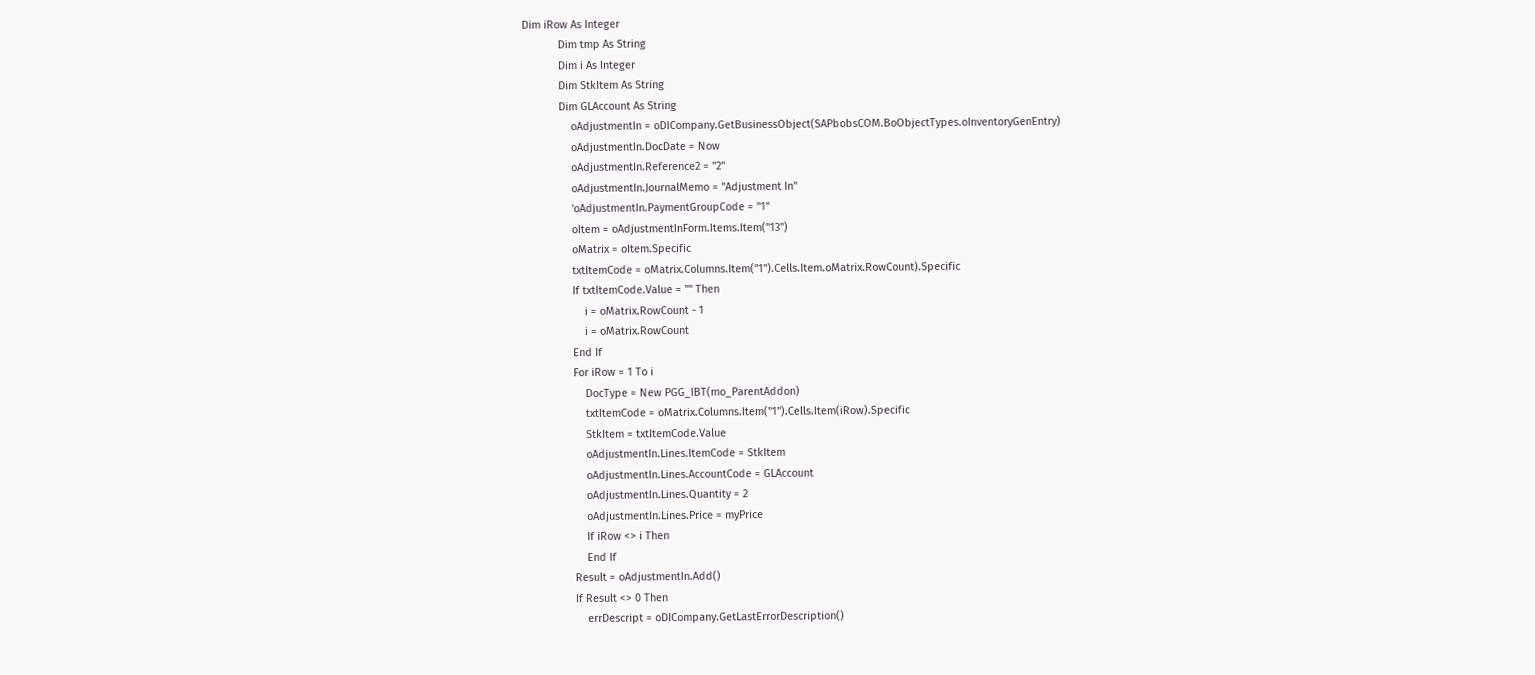Dim iRow As Integer
            Dim tmp As String
            Dim i As Integer
            Dim StkItem As String
            Dim GLAccount As String
                oAdjustmentIn = oDICompany.GetBusinessObject(SAPbobsCOM.BoObjectTypes.oInventoryGenEntry)
                oAdjustmentIn.DocDate = Now
                oAdjustmentIn.Reference2 = "2"
                oAdjustmentIn.JournalMemo = "Adjustment In"
                'oAdjustmentIn.PaymentGroupCode = "1"
                oItem = oAdjustmentInForm.Items.Item("13")
                oMatrix = oItem.Specific
                txtItemCode = oMatrix.Columns.Item("1").Cells.Item.oMatrix.RowCount).Specific
                If txtItemCode.Value = "" Then
                    i = oMatrix.RowCount - 1
                    i = oMatrix.RowCount
                End If
                For iRow = 1 To i
                    DocType = New PGG_IBT(mo_ParentAddon)
                    txtItemCode = oMatrix.Columns.Item("1").Cells.Item(iRow).Specific
                    StkItem = txtItemCode.Value
                    oAdjustmentIn.Lines.ItemCode = StkItem
                    oAdjustmentIn.Lines.AccountCode = GLAccount
                    oAdjustmentIn.Lines.Quantity = 2
                    oAdjustmentIn.Lines.Price = myPrice
                    If iRow <> i Then
                    End If
                Result = oAdjustmentIn.Add()
                If Result <> 0 Then
                    errDescript = oDICompany.GetLastErrorDescription()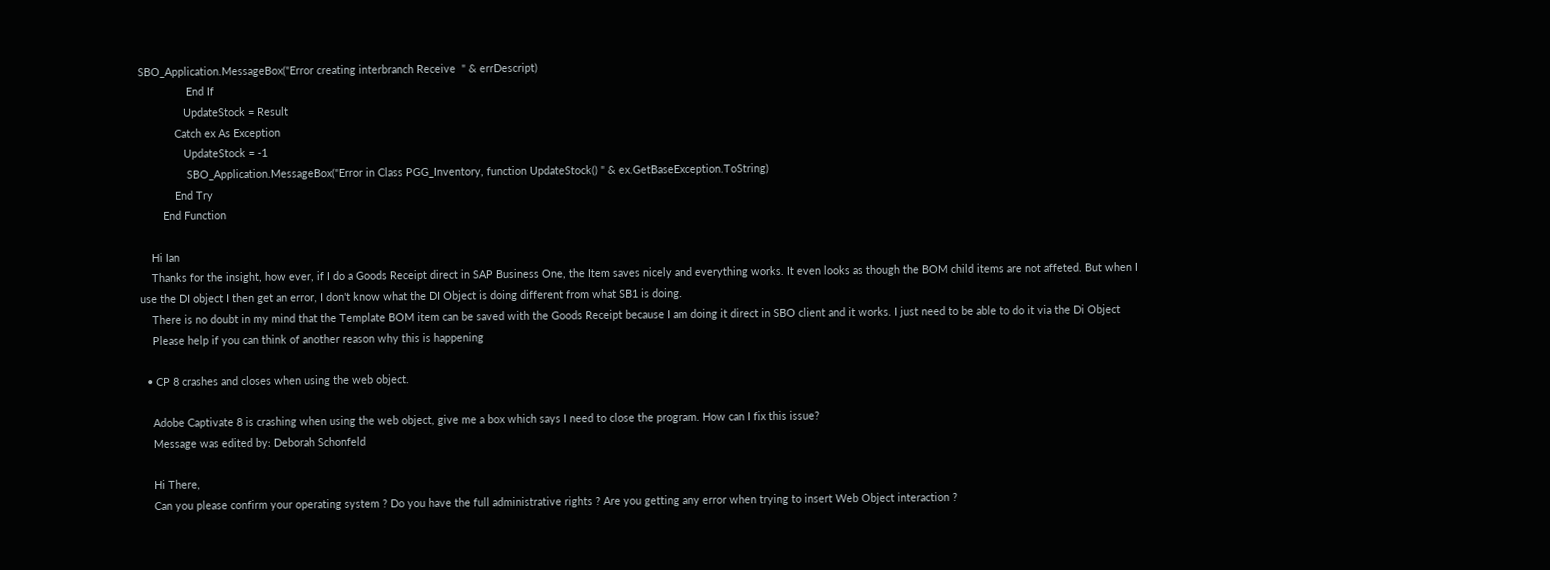SBO_Application.MessageBox("Error creating interbranch Receive  " & errDescript)
                End If
               UpdateStock = Result
            Catch ex As Exception
               UpdateStock = -1
                SBO_Application.MessageBox("Error in Class PGG_Inventory, function UpdateStock() " & ex.GetBaseException.ToString)
            End Try
        End Function

    Hi Ian
    Thanks for the insight, how ever, if I do a Goods Receipt direct in SAP Business One, the Item saves nicely and everything works. It even looks as though the BOM child items are not affeted. But when I use the DI object I then get an error, I don't know what the DI Object is doing different from what SB1 is doing.
    There is no doubt in my mind that the Template BOM item can be saved with the Goods Receipt because I am doing it direct in SBO client and it works. I just need to be able to do it via the Di Object
    Please help if you can think of another reason why this is happening

  • CP 8 crashes and closes when using the web object.

    Adobe Captivate 8 is crashing when using the web object, give me a box which says I need to close the program. How can I fix this issue?
    Message was edited by: Deborah Schonfeld

    Hi There,
    Can you please confirm your operating system ? Do you have the full administrative rights ? Are you getting any error when trying to insert Web Object interaction ?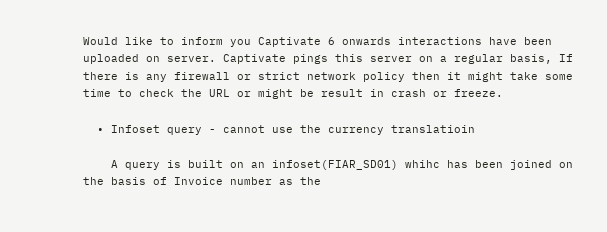Would like to inform you Captivate 6 onwards interactions have been uploaded on server. Captivate pings this server on a regular basis, If there is any firewall or strict network policy then it might take some time to check the URL or might be result in crash or freeze.

  • Infoset query - cannot use the currency translatioin

    A query is built on an infoset(FIAR_SD01) whihc has been joined on the basis of Invoice number as the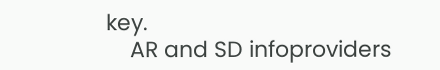key.
    AR and SD infoproviders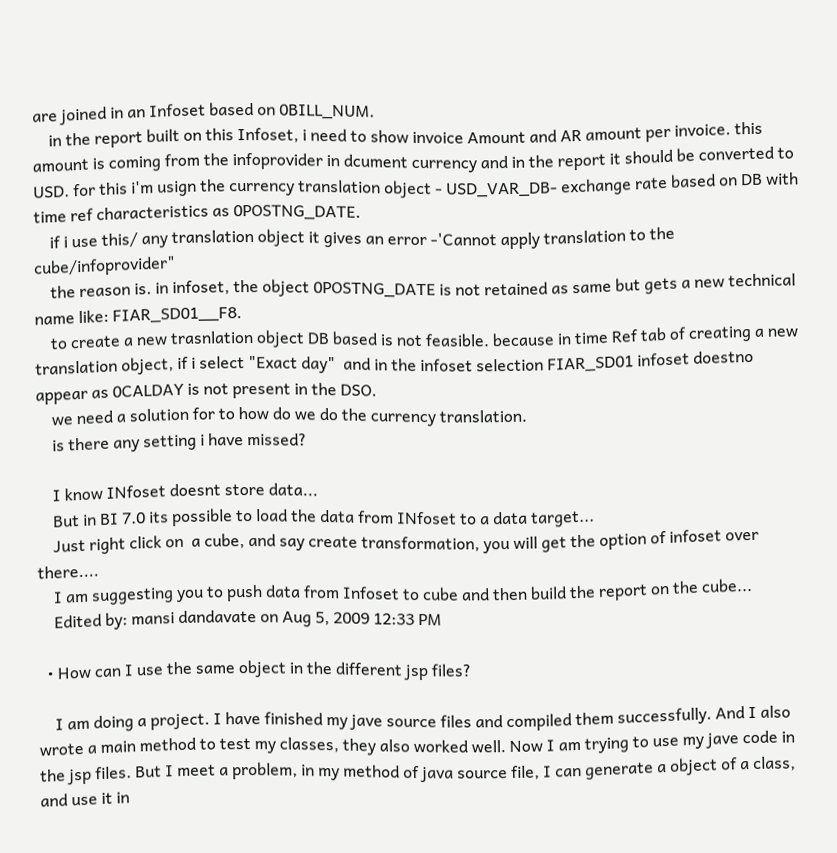are joined in an Infoset based on 0BILL_NUM.
    in the report built on this Infoset, i need to show invoice Amount and AR amount per invoice. this amount is coming from the infoprovider in dcument currency and in the report it should be converted to USD. for this i'm usign the currency translation object - USD_VAR_DB- exchange rate based on DB with time ref characteristics as 0POSTNG_DATE.
    if i use this/ any translation object it gives an error -'Cannot apply translation to the cube/infoprovider"
    the reason is. in infoset, the object 0POSTNG_DATE is not retained as same but gets a new technical name like: FIAR_SD01__F8.
    to create a new trasnlation object DB based is not feasible. because in time Ref tab of creating a new translation object, if i select "Exact day"  and in the infoset selection FIAR_SD01 infoset doestno appear as 0CALDAY is not present in the DSO.
    we need a solution for to how do we do the currency translation.
    is there any setting i have missed?

    I know INfoset doesnt store data...
    But in BI 7.0 its possible to load the data from INfoset to a data target...
    Just right click on  a cube, and say create transformation, you will get the option of infoset over there....
    I am suggesting you to push data from Infoset to cube and then build the report on the cube...
    Edited by: mansi dandavate on Aug 5, 2009 12:33 PM

  • How can I use the same object in the different jsp files?

    I am doing a project. I have finished my jave source files and compiled them successfully. And I also wrote a main method to test my classes, they also worked well. Now I am trying to use my jave code in the jsp files. But I meet a problem, in my method of java source file, I can generate a object of a class, and use it in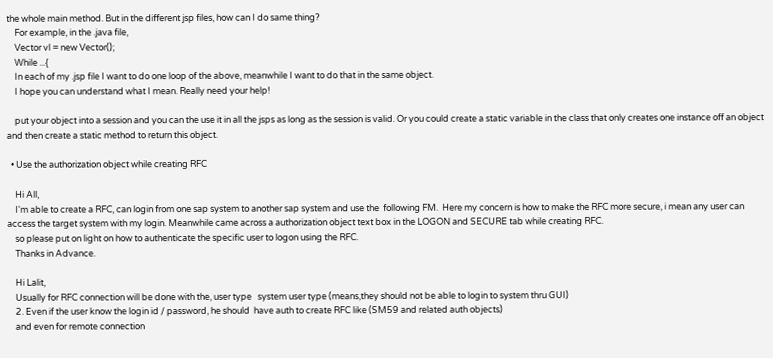the whole main method. But in the different jsp files, how can I do same thing?
    For example, in the .java file,
    Vector vl = new Vector();
    While ...{
    In each of my .jsp file I want to do one loop of the above, meanwhile I want to do that in the same object.
    I hope you can understand what I mean. Really need your help!

    put your object into a session and you can the use it in all the jsps as long as the session is valid. Or you could create a static variable in the class that only creates one instance off an object and then create a static method to return this object.

  • Use the authorization object while creating RFC

    Hi All,
    I'm able to create a RFC, can login from one sap system to another sap system and use the  following FM.  Here my concern is how to make the RFC more secure, i mean any user can access the target system with my login. Meanwhile came across a authorization object text box in the LOGON and SECURE tab while creating RFC.
    so please put on light on how to authenticate the specific user to logon using the RFC.
    Thanks in Advance.

    Hi Lalit,
    Usually for RFC connection will be done with the, user type   system user type (means,they should not be able to login to system thru GUI)
    2. Even if the user know the login id / password, he should  have auth to create RFC like (SM59 and related auth objects)
    and even for remote connection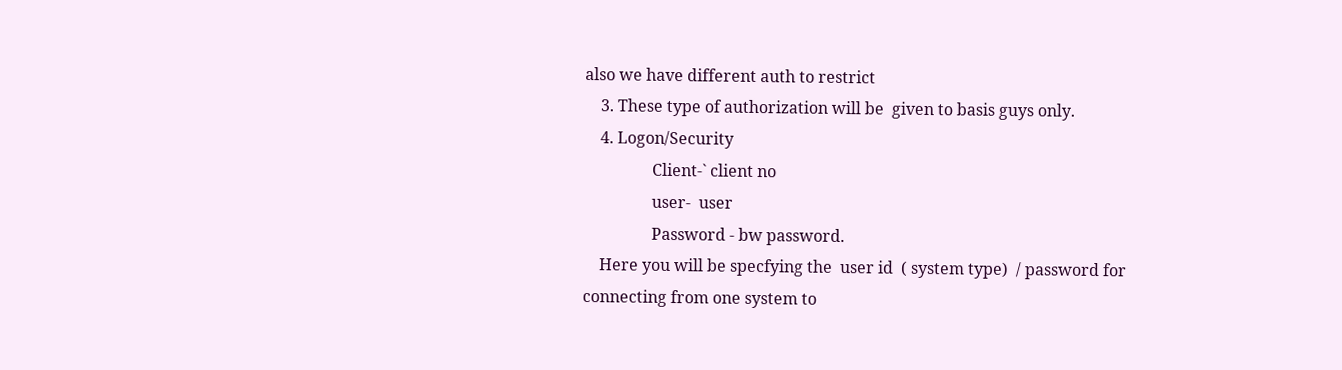also we have different auth to restrict
    3. These type of authorization will be  given to basis guys only.
    4. Logon/Security
                 Client-` client no
                 user-  user
                 Password - bw password.
    Here you will be specfying the  user id  ( system type)  / password for connecting from one system to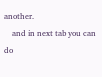another.
    and in next tab you can do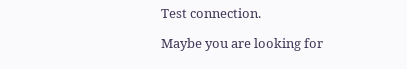Test connection.

Maybe you are looking for